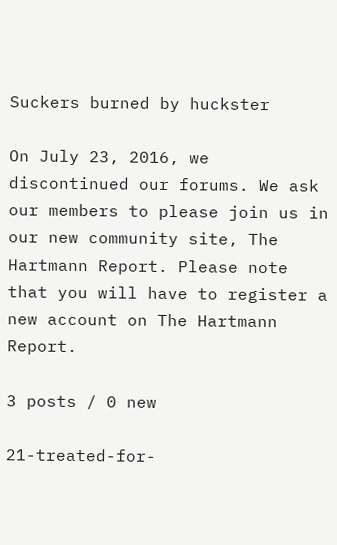Suckers burned by huckster

On July 23, 2016, we discontinued our forums. We ask our members to please join us in our new community site, The Hartmann Report. Please note that you will have to register a new account on The Hartmann Report.

3 posts / 0 new

21-treated-for-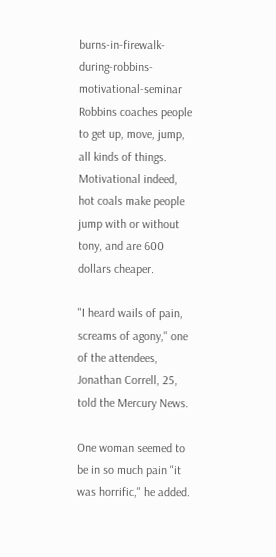burns-in-firewalk-during-robbins-motivational-seminar Robbins coaches people to get up, move, jump, all kinds of things. Motivational indeed, hot coals make people jump with or without tony, and are 600 dollars cheaper.

"I heard wails of pain, screams of agony," one of the attendees, Jonathan Correll, 25, told the Mercury News.

One woman seemed to be in so much pain "it was horrific," he added.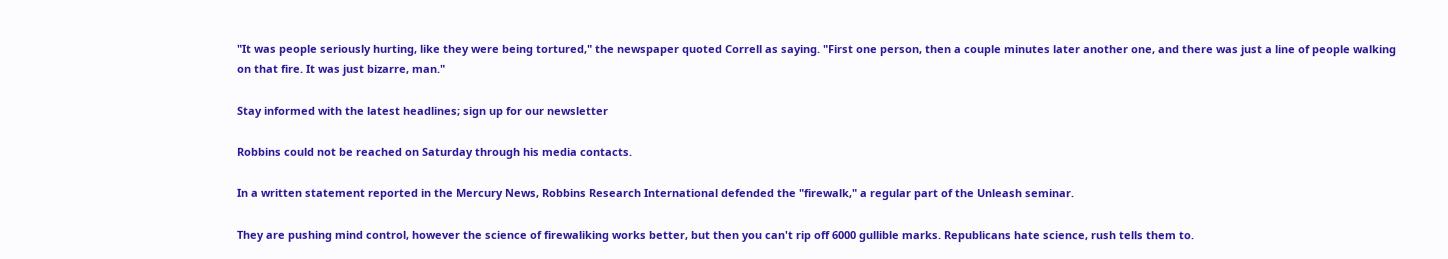"It was people seriously hurting, like they were being tortured," the newspaper quoted Correll as saying. "First one person, then a couple minutes later another one, and there was just a line of people walking on that fire. It was just bizarre, man."

Stay informed with the latest headlines; sign up for our newsletter

Robbins could not be reached on Saturday through his media contacts.

In a written statement reported in the Mercury News, Robbins Research International defended the "firewalk," a regular part of the Unleash seminar.

They are pushing mind control, however the science of firewaliking works better, but then you can't rip off 6000 gullible marks. Republicans hate science, rush tells them to.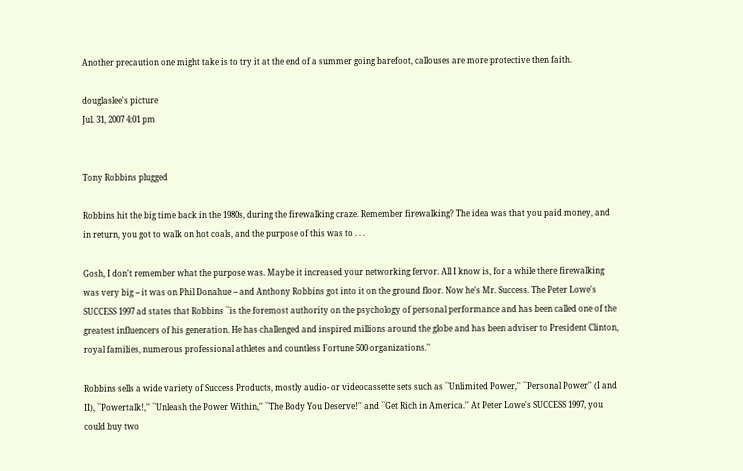Another precaution one might take is to try it at the end of a summer going barefoot, callouses are more protective then faith.

douglaslee's picture
Jul. 31, 2007 4:01 pm


Tony Robbins plugged

Robbins hit the big time back in the 1980s, during the firewalking craze. Remember firewalking? The idea was that you paid money, and in return, you got to walk on hot coals, and the purpose of this was to . . .

Gosh, I don't remember what the purpose was. Maybe it increased your networking fervor. All I know is, for a while there firewalking was very big -- it was on Phil Donahue -- and Anthony Robbins got into it on the ground floor. Now he's Mr. Success. The Peter Lowe's SUCCESS 1997 ad states that Robbins ``is the foremost authority on the psychology of personal performance and has been called one of the greatest influencers of his generation. He has challenged and inspired millions around the globe and has been adviser to President Clinton, royal families, numerous professional athletes and countless Fortune 500 organizations.''

Robbins sells a wide variety of Success Products, mostly audio- or videocassette sets such as ``Unlimited Power,'' ``Personal Power'' (I and II), ``Powertalk!,'' ``Unleash the Power Within,'' ``The Body You Deserve!'' and ``Get Rich in America.'' At Peter Lowe's SUCCESS 1997, you could buy two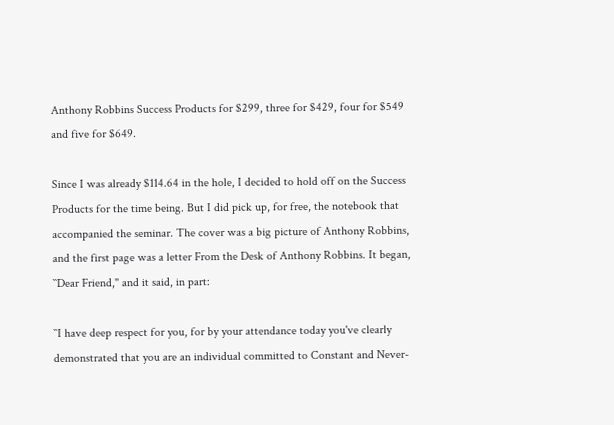Anthony Robbins Success Products for $299, three for $429, four for $549 and five for $649.

Since I was already $114.64 in the hole, I decided to hold off on the Success Products for the time being. But I did pick up, for free, the notebook that accompanied the seminar. The cover was a big picture of Anthony Robbins, and the first page was a letter From the Desk of Anthony Robbins. It began, ``Dear Friend,'' and it said, in part:

``I have deep respect for you, for by your attendance today you've clearly demonstrated that you are an individual committed to Constant and Never-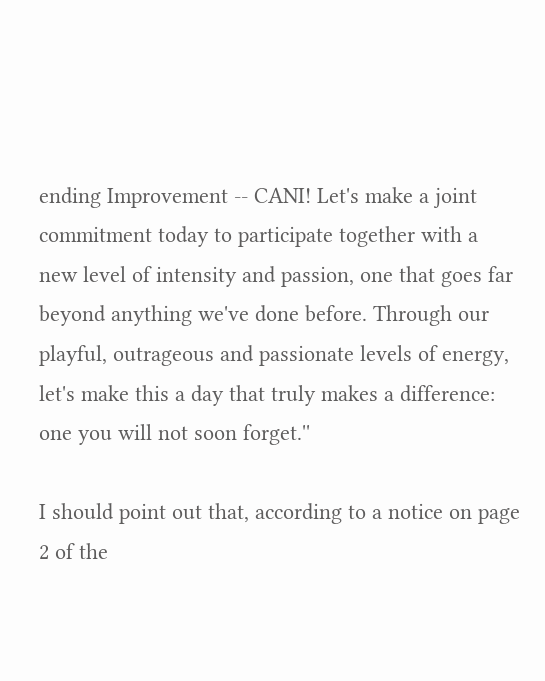ending Improvement -- CANI! Let's make a joint commitment today to participate together with a new level of intensity and passion, one that goes far beyond anything we've done before. Through our playful, outrageous and passionate levels of energy, let's make this a day that truly makes a difference: one you will not soon forget.''

I should point out that, according to a notice on page 2 of the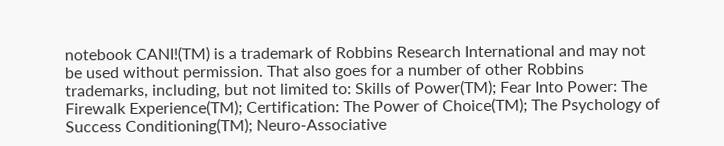notebook CANI!(TM) is a trademark of Robbins Research International and may not be used without permission. That also goes for a number of other Robbins trademarks, including, but not limited to: Skills of Power(TM); Fear Into Power: The Firewalk Experience(TM); Certification: The Power of Choice(TM); The Psychology of Success Conditioning(TM); Neuro-Associative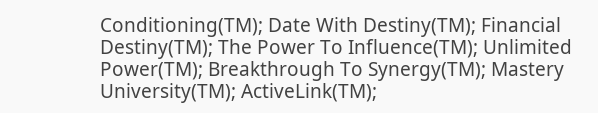Conditioning(TM); Date With Destiny(TM); Financial Destiny(TM); The Power To Influence(TM); Unlimited Power(TM); Breakthrough To Synergy(TM); Mastery University(TM); ActiveLink(TM);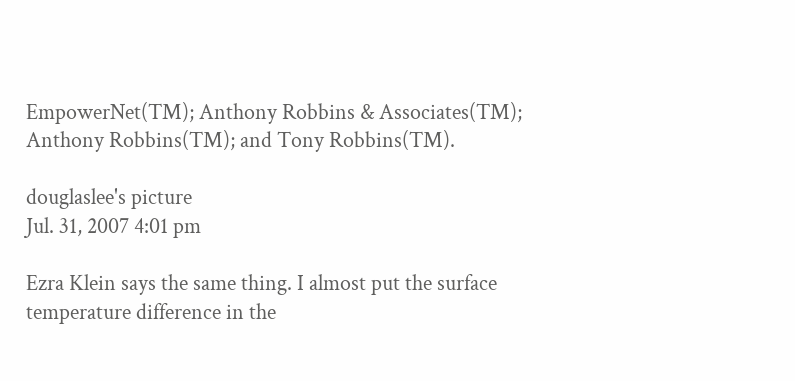EmpowerNet(TM); Anthony Robbins & Associates(TM); Anthony Robbins(TM); and Tony Robbins(TM).

douglaslee's picture
Jul. 31, 2007 4:01 pm

Ezra Klein says the same thing. I almost put the surface temperature difference in the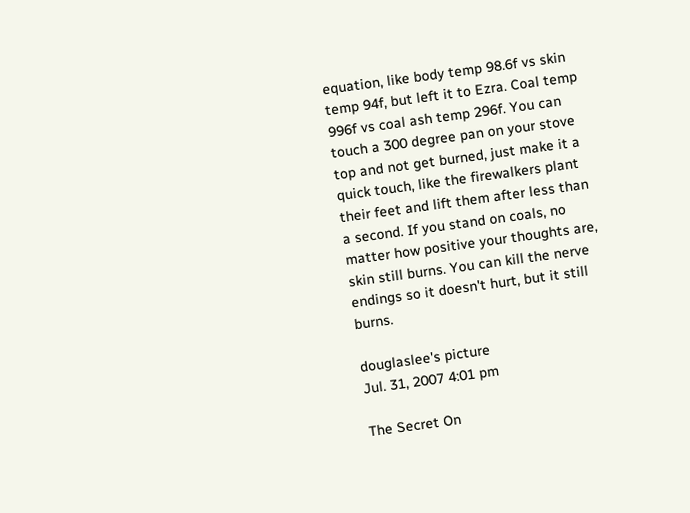equation, like body temp 98.6f vs skin temp 94f, but left it to Ezra. Coal temp 996f vs coal ash temp 296f. You can touch a 300 degree pan on your stove top and not get burned, just make it a quick touch, like the firewalkers plant their feet and lift them after less than a second. If you stand on coals, no matter how positive your thoughts are, skin still burns. You can kill the nerve endings so it doesn't hurt, but it still burns.

douglaslee's picture
Jul. 31, 2007 4:01 pm

The Secret On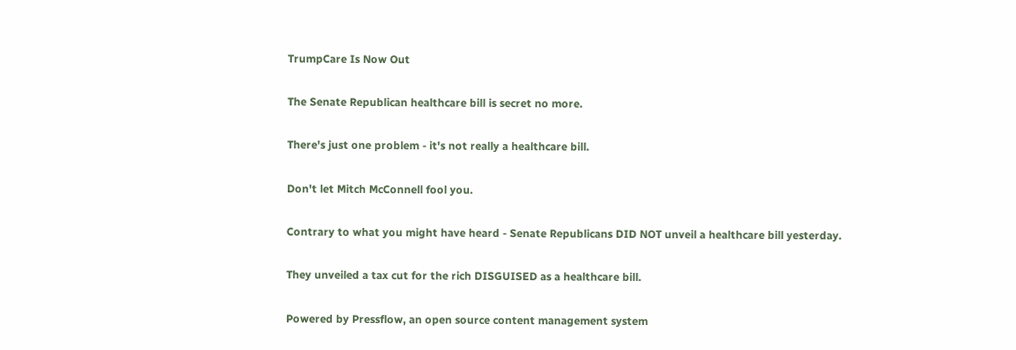TrumpCare Is Now Out

The Senate Republican healthcare bill is secret no more.

There's just one problem - it's not really a healthcare bill.

Don't let Mitch McConnell fool you.

Contrary to what you might have heard - Senate Republicans DID NOT unveil a healthcare bill yesterday.

They unveiled a tax cut for the rich DISGUISED as a healthcare bill.

Powered by Pressflow, an open source content management system